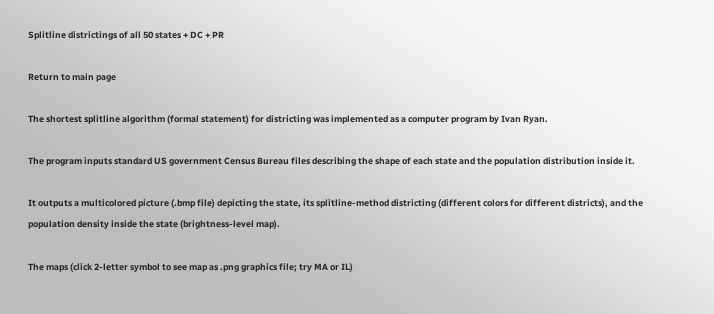Splitline districtings of all 50 states + DC + PR

Return to main page

The shortest splitline algorithm (formal statement) for districting was implemented as a computer program by Ivan Ryan.

The program inputs standard US government Census Bureau files describing the shape of each state and the population distribution inside it.

It outputs a multicolored picture (.bmp file) depicting the state, its splitline-method districting (different colors for different districts), and the population density inside the state (brightness-level map).

The maps (click 2-letter symbol to see map as .png graphics file; try MA or IL)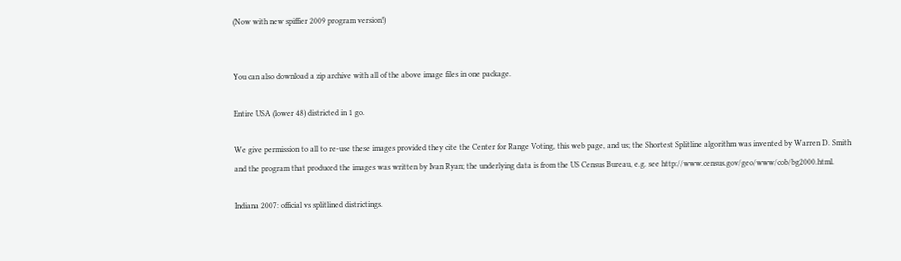(Now with new spiffier 2009 program version!)


You can also download a zip archive with all of the above image files in one package.

Entire USA (lower 48) districted in 1 go.

We give permission to all to re-use these images provided they cite the Center for Range Voting, this web page, and us; the Shortest Splitline algorithm was invented by Warren D. Smith and the program that produced the images was written by Ivan Ryan; the underlying data is from the US Census Bureau, e.g. see http://www.census.gov/geo/www/cob/bg2000.html.

Indiana 2007: official vs splitlined districtings.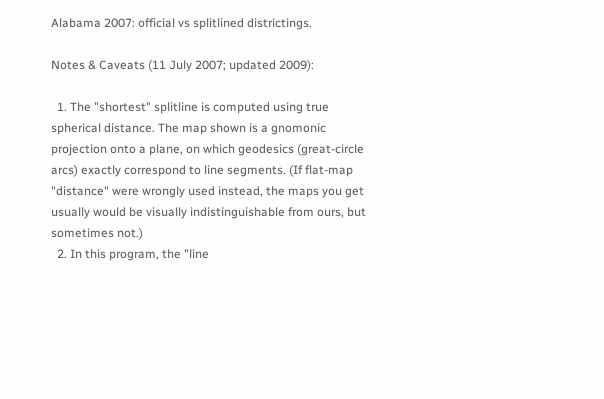Alabama 2007: official vs splitlined districtings.

Notes & Caveats (11 July 2007; updated 2009):

  1. The "shortest" splitline is computed using true spherical distance. The map shown is a gnomonic projection onto a plane, on which geodesics (great-circle arcs) exactly correspond to line segments. (If flat-map "distance" were wrongly used instead, the maps you get usually would be visually indistinguishable from ours, but sometimes not.)
  2. In this program, the "line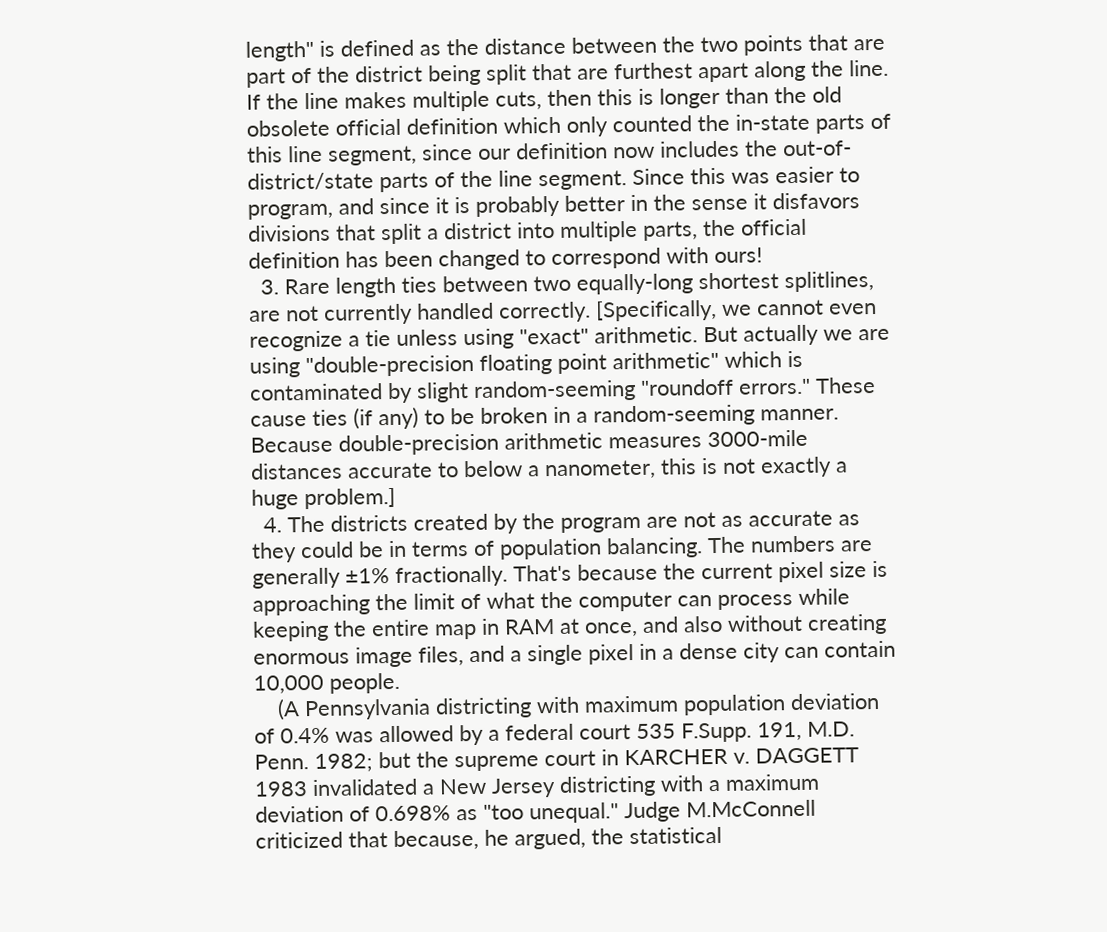length" is defined as the distance between the two points that are part of the district being split that are furthest apart along the line. If the line makes multiple cuts, then this is longer than the old obsolete official definition which only counted the in-state parts of this line segment, since our definition now includes the out-of-district/state parts of the line segment. Since this was easier to program, and since it is probably better in the sense it disfavors divisions that split a district into multiple parts, the official definition has been changed to correspond with ours!
  3. Rare length ties between two equally-long shortest splitlines, are not currently handled correctly. [Specifically, we cannot even recognize a tie unless using "exact" arithmetic. But actually we are using "double-precision floating point arithmetic" which is contaminated by slight random-seeming "roundoff errors." These cause ties (if any) to be broken in a random-seeming manner. Because double-precision arithmetic measures 3000-mile distances accurate to below a nanometer, this is not exactly a huge problem.]
  4. The districts created by the program are not as accurate as they could be in terms of population balancing. The numbers are generally ±1% fractionally. That's because the current pixel size is approaching the limit of what the computer can process while keeping the entire map in RAM at once, and also without creating enormous image files, and a single pixel in a dense city can contain 10,000 people.
    (A Pennsylvania districting with maximum population deviation of 0.4% was allowed by a federal court 535 F.Supp. 191, M.D. Penn. 1982; but the supreme court in KARCHER v. DAGGETT 1983 invalidated a New Jersey districting with a maximum deviation of 0.698% as "too unequal." Judge M.McConnell criticized that because, he argued, the statistical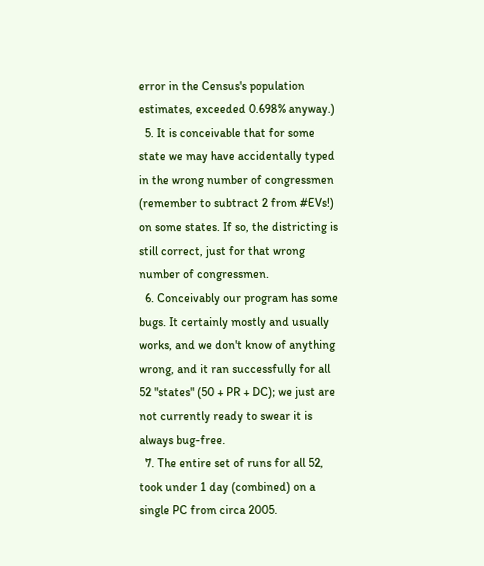error in the Census's population estimates, exceeded 0.698% anyway.)
  5. It is conceivable that for some state we may have accidentally typed in the wrong number of congressmen (remember to subtract 2 from #EVs!) on some states. If so, the districting is still correct, just for that wrong number of congressmen.
  6. Conceivably our program has some bugs. It certainly mostly and usually works, and we don't know of anything wrong, and it ran successfully for all 52 "states" (50 + PR + DC); we just are not currently ready to swear it is always bug-free.
  7. The entire set of runs for all 52, took under 1 day (combined) on a single PC from circa 2005.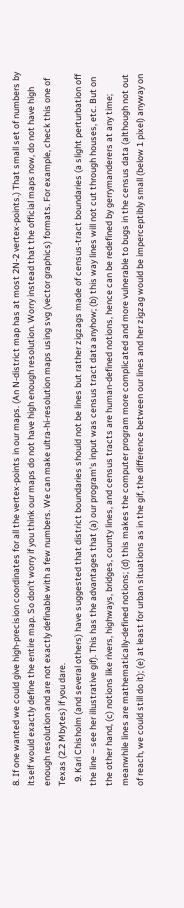8. If one wanted we could give high-precision coordinates for all the vertex-points in our maps. (An N-district map has at most 2N-2 vertex-points.) That small set of numbers by itself would exactly define the entire map. So don't worry if you think our maps do not have high enough resolution. Worry instead that the official maps now, do not have high enough resolution and are not exactly definable with a few numbers. We can make ultra-hi-resolution maps using svg (vector graphics) formats. For example, check this one of Texas (2.2 Mbytes) if you dare.
  9. Kari Chisholm (and several others) have suggested that district boundaries should not be lines but rather zigzags made of census-tract boundaries (a slight perturbation off the line – see her illustrative gif). This has the advantages that (a) our program's input was census tract data anyhow; (b) this way lines will not cut through houses, etc. But on the other hand, (c) notions like rivers, highways, bridges, county lines, and census tracts are human-defined notions, hence can be redefined by gerrymanderers at any time; meanwhile lines are mathematically-defined notions; (d) this makes the computer program more complicated and more vulnerable to bugs in the census data (although not out of reach, we could still do it); (e) at least for urban situations as in the gif, the difference between our lines and her zigzag would be imperceptibly small (below 1 pixel) anyway on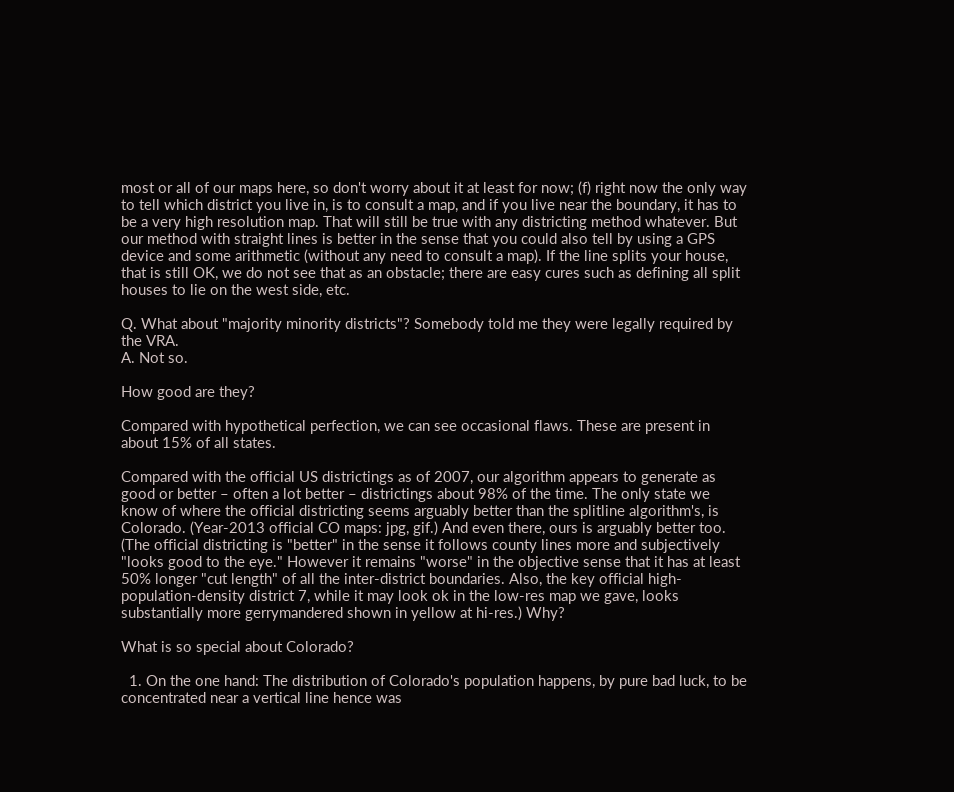most or all of our maps here, so don't worry about it at least for now; (f) right now the only way to tell which district you live in, is to consult a map, and if you live near the boundary, it has to be a very high resolution map. That will still be true with any districting method whatever. But our method with straight lines is better in the sense that you could also tell by using a GPS device and some arithmetic (without any need to consult a map). If the line splits your house, that is still OK, we do not see that as an obstacle; there are easy cures such as defining all split houses to lie on the west side, etc.

Q. What about "majority minority districts"? Somebody told me they were legally required by the VRA.
A. Not so.

How good are they?

Compared with hypothetical perfection, we can see occasional flaws. These are present in about 15% of all states.

Compared with the official US districtings as of 2007, our algorithm appears to generate as good or better – often a lot better – districtings about 98% of the time. The only state we know of where the official districting seems arguably better than the splitline algorithm's, is Colorado. (Year-2013 official CO maps: jpg, gif.) And even there, ours is arguably better too. (The official districting is "better" in the sense it follows county lines more and subjectively "looks good to the eye." However it remains "worse" in the objective sense that it has at least 50% longer "cut length" of all the inter-district boundaries. Also, the key official high-population-density district 7, while it may look ok in the low-res map we gave, looks substantially more gerrymandered shown in yellow at hi-res.) Why?

What is so special about Colorado?

  1. On the one hand: The distribution of Colorado's population happens, by pure bad luck, to be concentrated near a vertical line hence was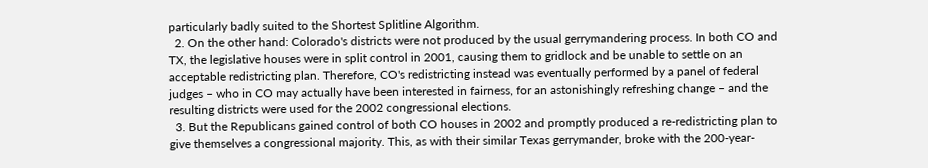particularly badly suited to the Shortest Splitline Algorithm.
  2. On the other hand: Colorado's districts were not produced by the usual gerrymandering process. In both CO and TX, the legislative houses were in split control in 2001, causing them to gridlock and be unable to settle on an acceptable redistricting plan. Therefore, CO's redistricting instead was eventually performed by a panel of federal judges – who in CO may actually have been interested in fairness, for an astonishingly refreshing change – and the resulting districts were used for the 2002 congressional elections.
  3. But the Republicans gained control of both CO houses in 2002 and promptly produced a re-redistricting plan to give themselves a congressional majority. This, as with their similar Texas gerrymander, broke with the 200-year-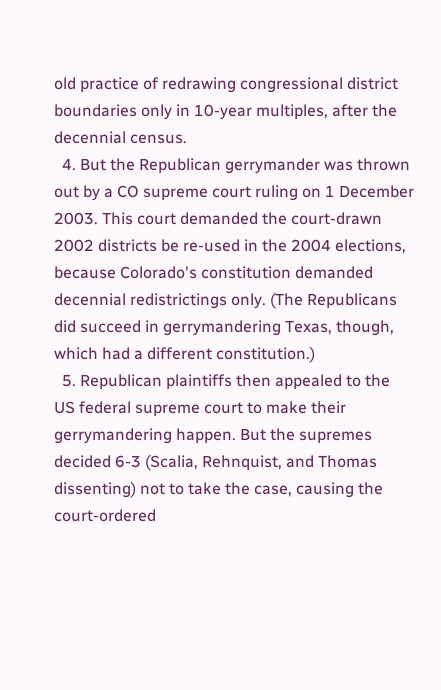old practice of redrawing congressional district boundaries only in 10-year multiples, after the decennial census.
  4. But the Republican gerrymander was thrown out by a CO supreme court ruling on 1 December 2003. This court demanded the court-drawn 2002 districts be re-used in the 2004 elections, because Colorado's constitution demanded decennial redistrictings only. (The Republicans did succeed in gerrymandering Texas, though, which had a different constitution.)
  5. Republican plaintiffs then appealed to the US federal supreme court to make their gerrymandering happen. But the supremes decided 6-3 (Scalia, Rehnquist, and Thomas dissenting) not to take the case, causing the court-ordered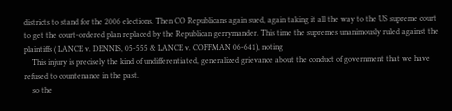districts to stand for the 2006 elections. Then CO Republicans again sued, again taking it all the way to the US supreme court to get the court-ordered plan replaced by the Republican gerrymander. This time the supremes unanimously ruled against the plaintiffs ( LANCE v. DENNIS, 05-555 & LANCE v. COFFMAN 06-641), noting
    This injury is precisely the kind of undifferentiated, generalized grievance about the conduct of government that we have refused to countenance in the past.
    so the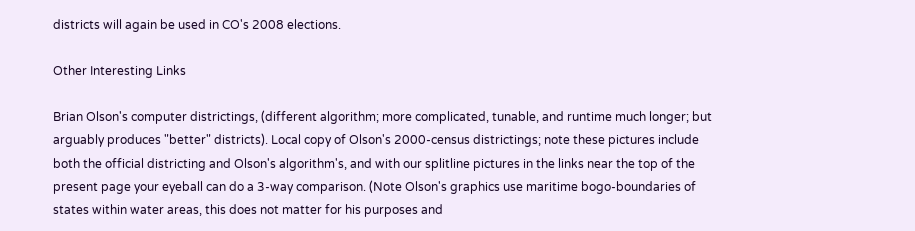districts will again be used in CO's 2008 elections.

Other Interesting Links

Brian Olson's computer districtings, (different algorithm; more complicated, tunable, and runtime much longer; but arguably produces "better" districts). Local copy of Olson's 2000-census districtings; note these pictures include both the official districting and Olson's algorithm's, and with our splitline pictures in the links near the top of the present page your eyeball can do a 3-way comparison. (Note Olson's graphics use maritime bogo-boundaries of states within water areas, this does not matter for his purposes and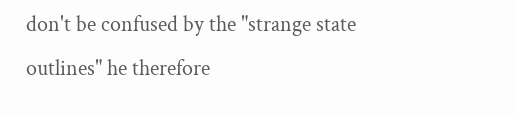don't be confused by the "strange state outlines" he therefore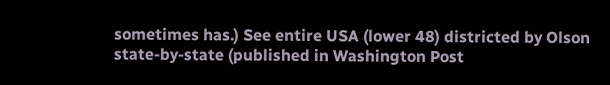sometimes has.) See entire USA (lower 48) districted by Olson state-by-state (published in Washington Post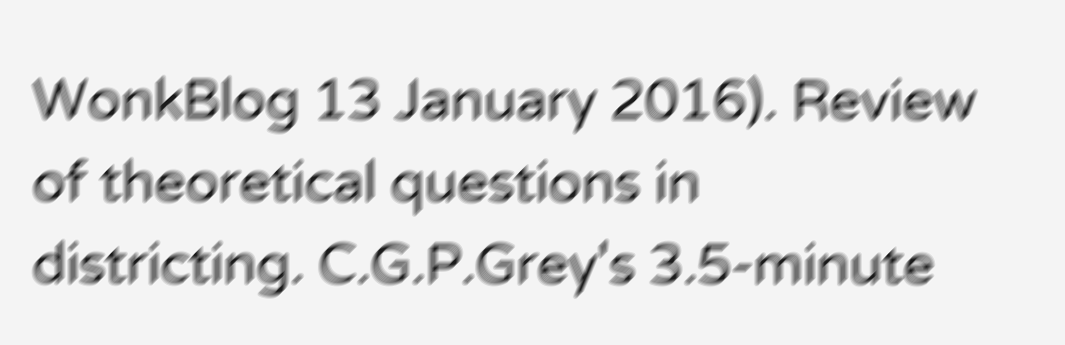WonkBlog 13 January 2016). Review of theoretical questions in districting. C.G.P.Grey's 3.5-minute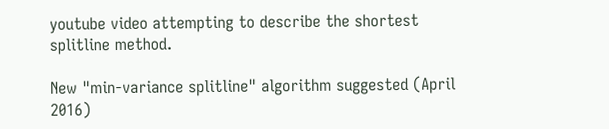youtube video attempting to describe the shortest splitline method.

New "min-variance splitline" algorithm suggested (April 2016)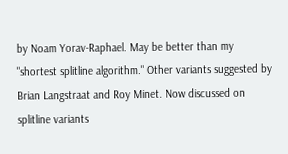by Noam Yorav-Raphael. May be better than my "shortest splitline algorithm." Other variants suggested by Brian Langstraat and Roy Minet. Now discussed on splitline variants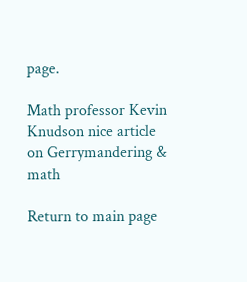page.

Math professor Kevin Knudson nice article on Gerrymandering & math

Return to main page